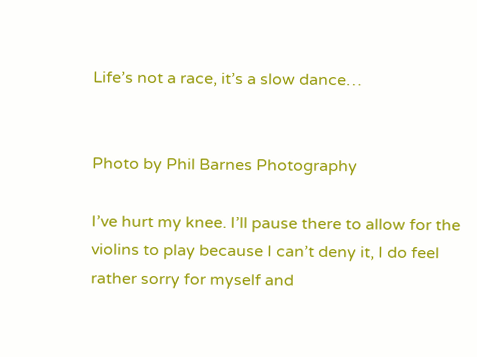Life’s not a race, it’s a slow dance…


Photo by Phil Barnes Photography

I’ve hurt my knee. I’ll pause there to allow for the violins to play because I can’t deny it, I do feel rather sorry for myself and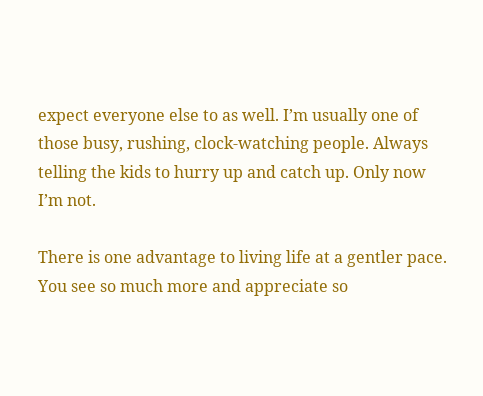expect everyone else to as well. I’m usually one of those busy, rushing, clock-watching people. Always telling the kids to hurry up and catch up. Only now I’m not.

There is one advantage to living life at a gentler pace. You see so much more and appreciate so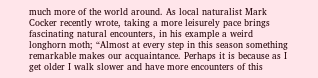much more of the world around. As local naturalist Mark Cocker recently wrote, taking a more leisurely pace brings fascinating natural encounters, in his example a weird longhorn moth; “Almost at every step in this season something remarkable makes our acquaintance. Perhaps it is because as I get older I walk slower and have more encounters of this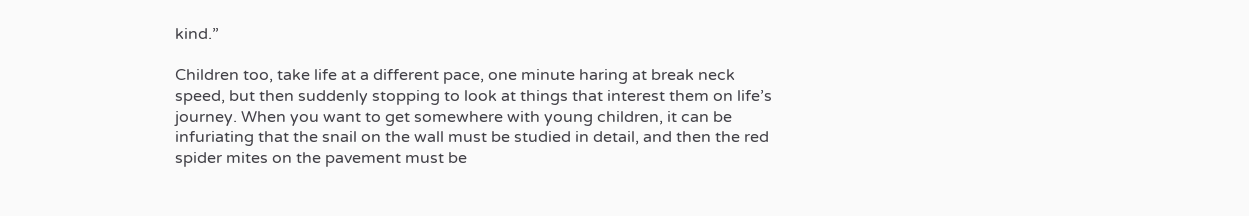kind.”

Children too, take life at a different pace, one minute haring at break neck speed, but then suddenly stopping to look at things that interest them on life’s journey. When you want to get somewhere with young children, it can be infuriating that the snail on the wall must be studied in detail, and then the red spider mites on the pavement must be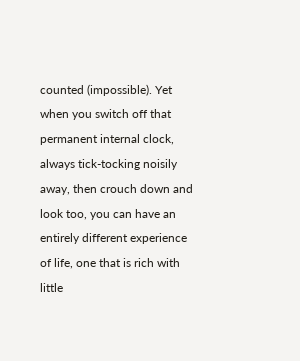counted (impossible). Yet when you switch off that permanent internal clock, always tick-tocking noisily away, then crouch down and look too, you can have an entirely different experience of life, one that is rich with little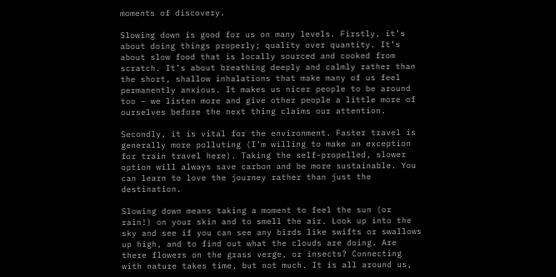moments of discovery.

Slowing down is good for us on many levels. Firstly, it’s about doing things properly; quality over quantity. It’s about slow food that is locally sourced and cooked from scratch. It’s about breathing deeply and calmly rather than the short, shallow inhalations that make many of us feel permanently anxious. It makes us nicer people to be around too – we listen more and give other people a little more of ourselves before the next thing claims our attention.

Secondly, it is vital for the environment. Faster travel is generally more polluting (I’m willing to make an exception for train travel here). Taking the self-propelled, slower option will always save carbon and be more sustainable. You can learn to love the journey rather than just the destination.

Slowing down means taking a moment to feel the sun (or rain!) on your skin and to smell the air. Look up into the sky and see if you can see any birds like swifts or swallows up high, and to find out what the clouds are doing. Are there flowers on the grass verge, or insects? Connecting with nature takes time, but not much. It is all around us,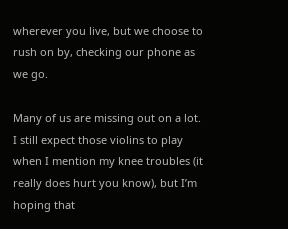wherever you live, but we choose to rush on by, checking our phone as we go.

Many of us are missing out on a lot. I still expect those violins to play when I mention my knee troubles (it really does hurt you know), but I’m hoping that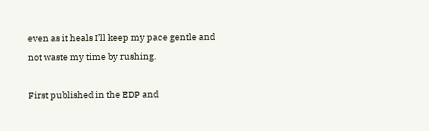even as it heals I’ll keep my pace gentle and not waste my time by rushing.

First published in the EDP and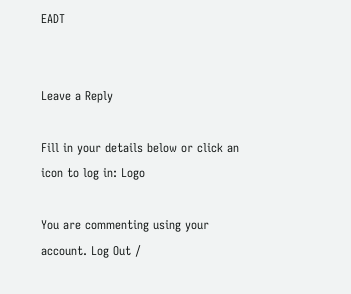EADT


Leave a Reply

Fill in your details below or click an icon to log in: Logo

You are commenting using your account. Log Out /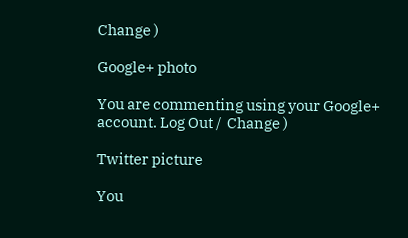Change )

Google+ photo

You are commenting using your Google+ account. Log Out /  Change )

Twitter picture

You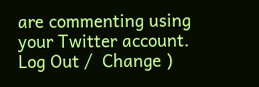are commenting using your Twitter account. Log Out /  Change )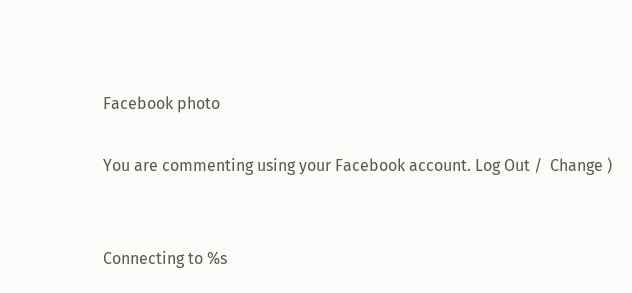Facebook photo

You are commenting using your Facebook account. Log Out /  Change )


Connecting to %s